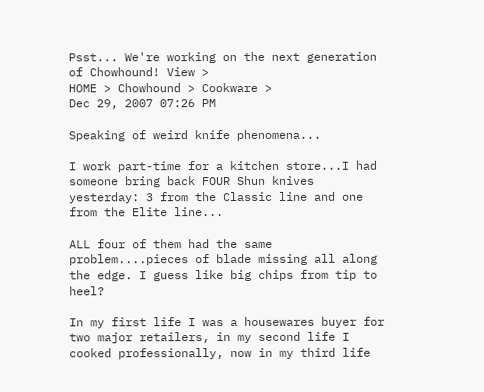Psst... We're working on the next generation of Chowhound! View >
HOME > Chowhound > Cookware >
Dec 29, 2007 07:26 PM

Speaking of weird knife phenomena...

I work part-time for a kitchen store...I had someone bring back FOUR Shun knives yesterday: 3 from the Classic line and one from the Elite line...

ALL four of them had the same problem....pieces of blade missing all along the edge. I guess like big chips from tip to heel?

In my first life I was a housewares buyer for two major retailers, in my second life I cooked professionally, now in my third life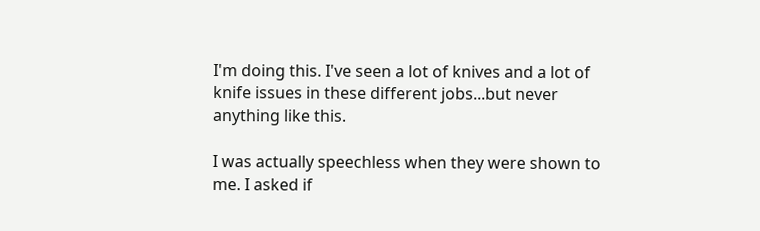I'm doing this. I've seen a lot of knives and a lot of knife issues in these different jobs...but never anything like this.

I was actually speechless when they were shown to me. I asked if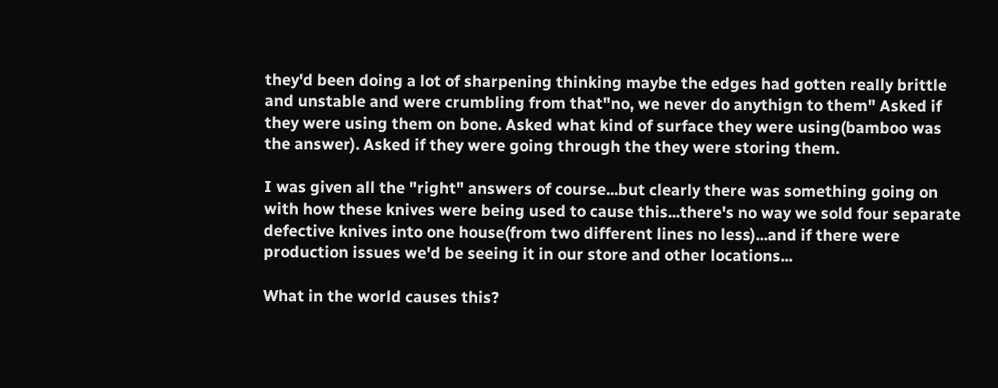they'd been doing a lot of sharpening thinking maybe the edges had gotten really brittle and unstable and were crumbling from that"no, we never do anythign to them" Asked if they were using them on bone. Asked what kind of surface they were using(bamboo was the answer). Asked if they were going through the they were storing them.

I was given all the "right" answers of course...but clearly there was something going on with how these knives were being used to cause this...there's no way we sold four separate defective knives into one house(from two different lines no less)...and if there were production issues we'd be seeing it in our store and other locations...

What in the world causes this?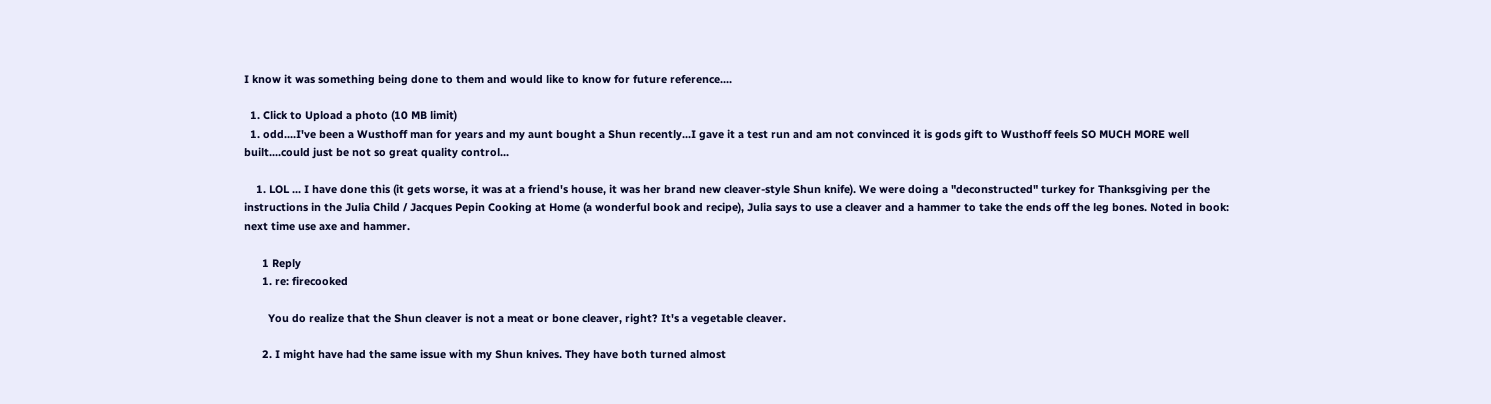I know it was something being done to them and would like to know for future reference....

  1. Click to Upload a photo (10 MB limit)
  1. odd....I've been a Wusthoff man for years and my aunt bought a Shun recently...I gave it a test run and am not convinced it is gods gift to Wusthoff feels SO MUCH MORE well built....could just be not so great quality control...

    1. LOL ... I have done this (it gets worse, it was at a friend's house, it was her brand new cleaver-style Shun knife). We were doing a "deconstructed" turkey for Thanksgiving per the instructions in the Julia Child / Jacques Pepin Cooking at Home (a wonderful book and recipe), Julia says to use a cleaver and a hammer to take the ends off the leg bones. Noted in book: next time use axe and hammer.

      1 Reply
      1. re: firecooked

        You do realize that the Shun cleaver is not a meat or bone cleaver, right? It's a vegetable cleaver.

      2. I might have had the same issue with my Shun knives. They have both turned almost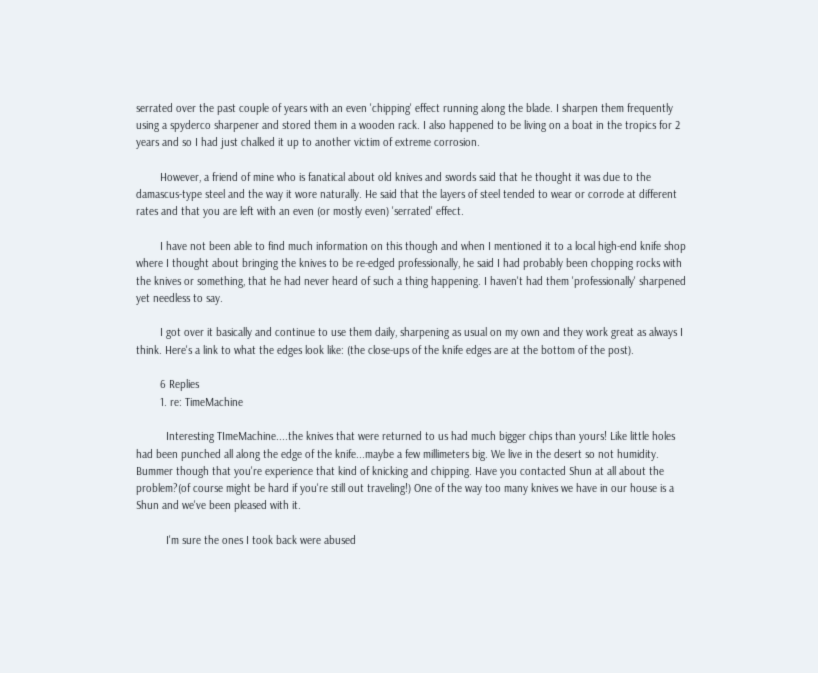serrated over the past couple of years with an even 'chipping' effect running along the blade. I sharpen them frequently using a spyderco sharpener and stored them in a wooden rack. I also happened to be living on a boat in the tropics for 2 years and so I had just chalked it up to another victim of extreme corrosion.

        However, a friend of mine who is fanatical about old knives and swords said that he thought it was due to the damascus-type steel and the way it wore naturally. He said that the layers of steel tended to wear or corrode at different rates and that you are left with an even (or mostly even) 'serrated' effect.

        I have not been able to find much information on this though and when I mentioned it to a local high-end knife shop where I thought about bringing the knives to be re-edged professionally, he said I had probably been chopping rocks with the knives or something, that he had never heard of such a thing happening. I haven't had them 'professionally' sharpened yet needless to say.

        I got over it basically and continue to use them daily, sharpening as usual on my own and they work great as always I think. Here's a link to what the edges look like: (the close-ups of the knife edges are at the bottom of the post).

        6 Replies
        1. re: TimeMachine

          Interesting TImeMachine....the knives that were returned to us had much bigger chips than yours! Like little holes had been punched all along the edge of the knife...maybe a few millimeters big. We live in the desert so not humidity. Bummer though that you're experience that kind of knicking and chipping. Have you contacted Shun at all about the problem?(of course might be hard if you're still out traveling!) One of the way too many knives we have in our house is a Shun and we've been pleased with it.

          I'm sure the ones I took back were abused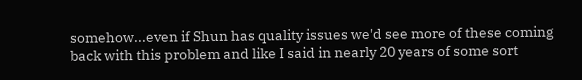somehow...even if Shun has quality issues we'd see more of these coming back with this problem and like I said in nearly 20 years of some sort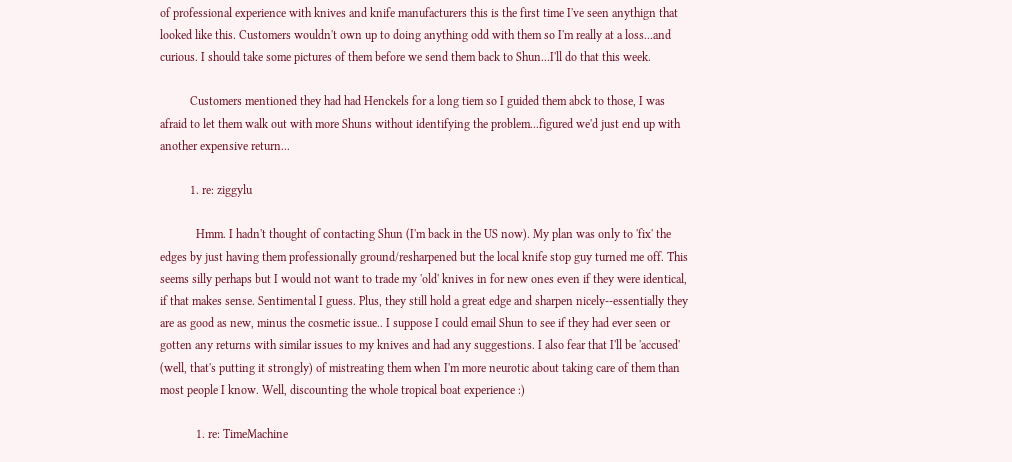of professional experience with knives and knife manufacturers this is the first time I've seen anythign that looked like this. Customers wouldn't own up to doing anything odd with them so I'm really at a loss...and curious. I should take some pictures of them before we send them back to Shun...I'll do that this week.

          Customers mentioned they had had Henckels for a long tiem so I guided them abck to those, I was afraid to let them walk out with more Shuns without identifying the problem...figured we'd just end up with another expensive return...

          1. re: ziggylu

            Hmm. I hadn't thought of contacting Shun (I'm back in the US now). My plan was only to 'fix' the edges by just having them professionally ground/resharpened but the local knife stop guy turned me off. This seems silly perhaps but I would not want to trade my 'old' knives in for new ones even if they were identical, if that makes sense. Sentimental I guess. Plus, they still hold a great edge and sharpen nicely--essentially they are as good as new, minus the cosmetic issue.. I suppose I could email Shun to see if they had ever seen or gotten any returns with similar issues to my knives and had any suggestions. I also fear that I'll be 'accused' (well, that's putting it strongly) of mistreating them when I'm more neurotic about taking care of them than most people I know. Well, discounting the whole tropical boat experience :)

            1. re: TimeMachine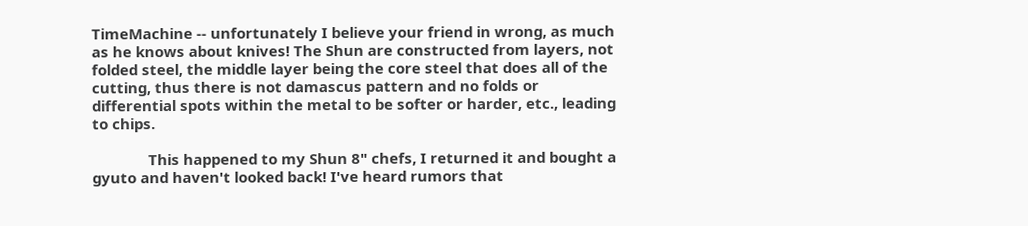TimeMachine -- unfortunately I believe your friend in wrong, as much as he knows about knives! The Shun are constructed from layers, not folded steel, the middle layer being the core steel that does all of the cutting, thus there is not damascus pattern and no folds or differential spots within the metal to be softer or harder, etc., leading to chips.

              This happened to my Shun 8" chefs, I returned it and bought a gyuto and haven't looked back! I've heard rumors that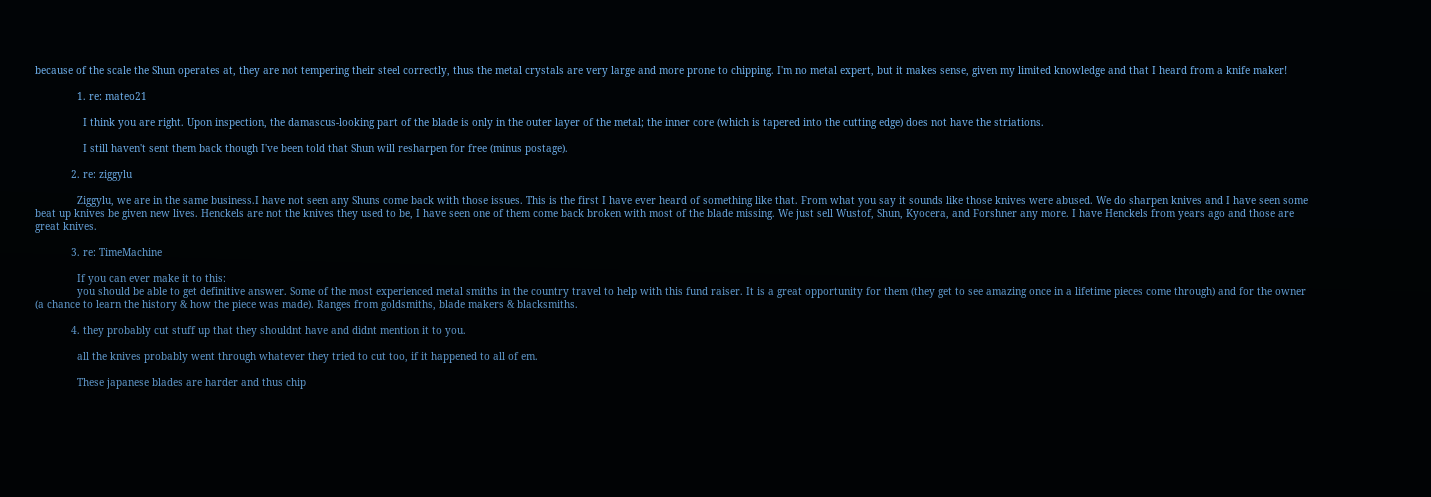because of the scale the Shun operates at, they are not tempering their steel correctly, thus the metal crystals are very large and more prone to chipping. I'm no metal expert, but it makes sense, given my limited knowledge and that I heard from a knife maker!

              1. re: mateo21

                I think you are right. Upon inspection, the damascus-looking part of the blade is only in the outer layer of the metal; the inner core (which is tapered into the cutting edge) does not have the striations.

                I still haven't sent them back though I've been told that Shun will resharpen for free (minus postage).

            2. re: ziggylu

              Ziggylu, we are in the same business.I have not seen any Shuns come back with those issues. This is the first I have ever heard of something like that. From what you say it sounds like those knives were abused. We do sharpen knives and I have seen some beat up knives be given new lives. Henckels are not the knives they used to be, I have seen one of them come back broken with most of the blade missing. We just sell Wustof, Shun, Kyocera, and Forshner any more. I have Henckels from years ago and those are great knives.

            3. re: TimeMachine

              If you can ever make it to this:
              you should be able to get definitive answer. Some of the most experienced metal smiths in the country travel to help with this fund raiser. It is a great opportunity for them (they get to see amazing once in a lifetime pieces come through) and for the owner (a chance to learn the history & how the piece was made). Ranges from goldsmiths, blade makers & blacksmiths.

            4. they probably cut stuff up that they shouldnt have and didnt mention it to you.

              all the knives probably went through whatever they tried to cut too, if it happened to all of em.

              These japanese blades are harder and thus chip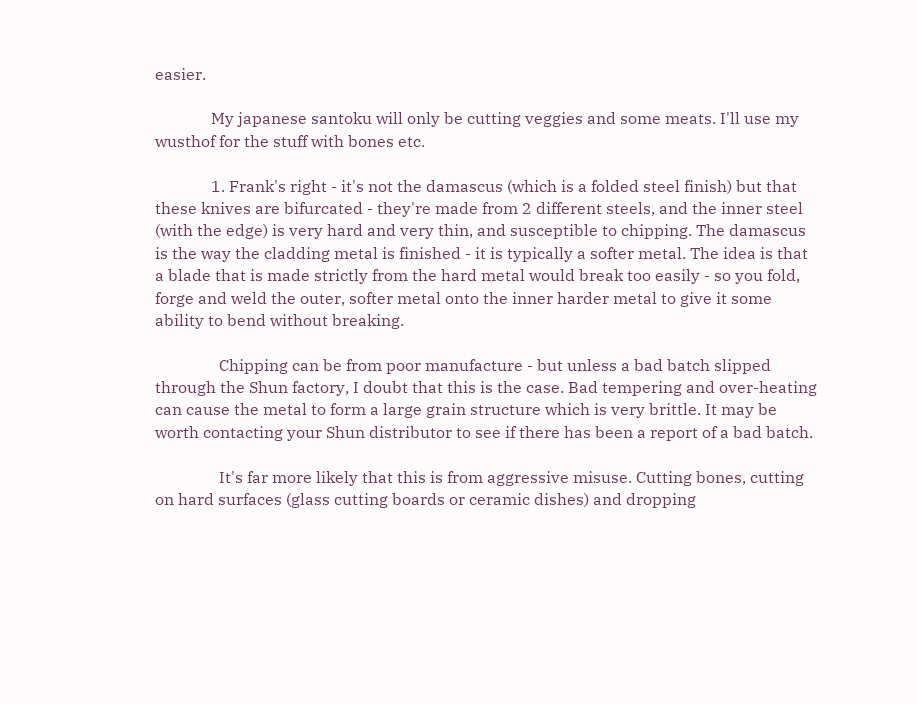easier.

              My japanese santoku will only be cutting veggies and some meats. I'll use my wusthof for the stuff with bones etc.

              1. Frank's right - it's not the damascus (which is a folded steel finish) but that these knives are bifurcated - they're made from 2 different steels, and the inner steel (with the edge) is very hard and very thin, and susceptible to chipping. The damascus is the way the cladding metal is finished - it is typically a softer metal. The idea is that a blade that is made strictly from the hard metal would break too easily - so you fold, forge and weld the outer, softer metal onto the inner harder metal to give it some ability to bend without breaking.

                Chipping can be from poor manufacture - but unless a bad batch slipped through the Shun factory, I doubt that this is the case. Bad tempering and over-heating can cause the metal to form a large grain structure which is very brittle. It may be worth contacting your Shun distributor to see if there has been a report of a bad batch.

                It's far more likely that this is from aggressive misuse. Cutting bones, cutting on hard surfaces (glass cutting boards or ceramic dishes) and dropping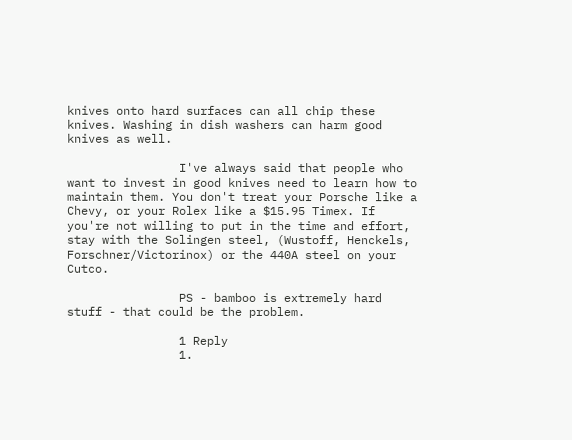knives onto hard surfaces can all chip these knives. Washing in dish washers can harm good knives as well.

                I've always said that people who want to invest in good knives need to learn how to maintain them. You don't treat your Porsche like a Chevy, or your Rolex like a $15.95 Timex. If you're not willing to put in the time and effort, stay with the Solingen steel, (Wustoff, Henckels, Forschner/Victorinox) or the 440A steel on your Cutco.

                PS - bamboo is extremely hard stuff - that could be the problem.

                1 Reply
                1.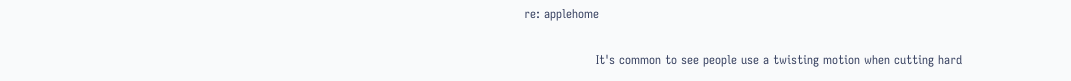re: applehome

                  It's common to see people use a twisting motion when cutting hard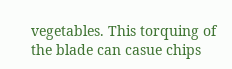vegetables. This torquing of the blade can casue chips